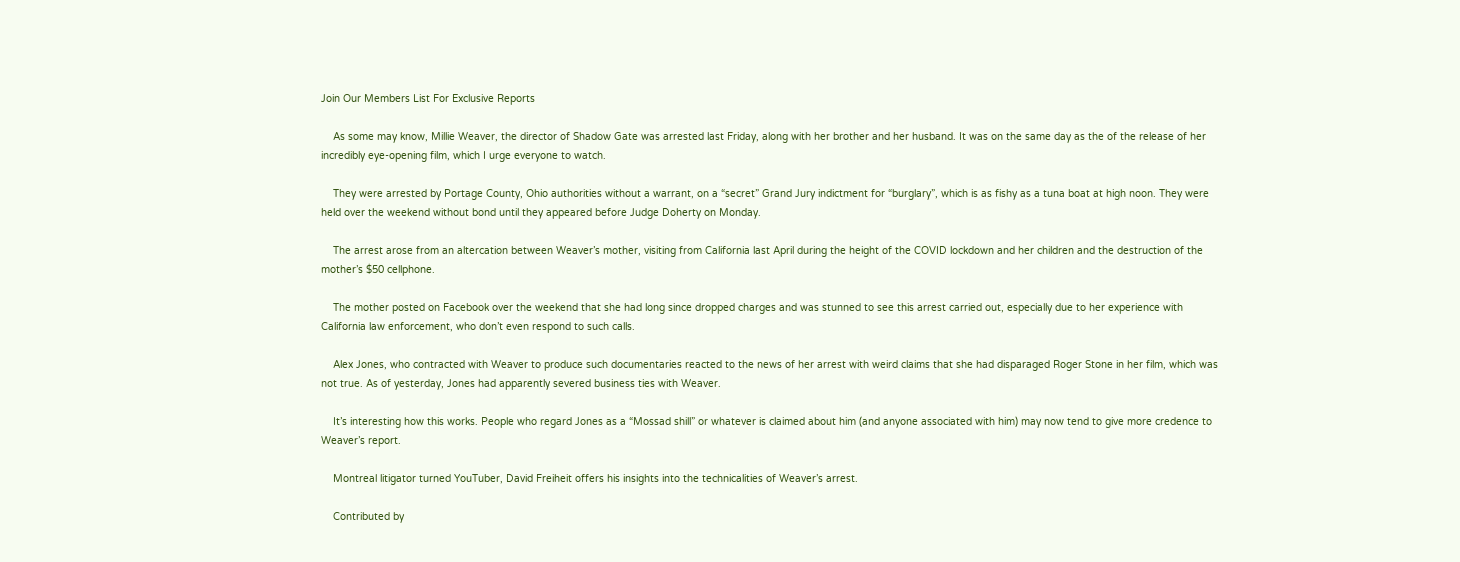Join Our Members List For Exclusive Reports

    As some may know, Millie Weaver, the director of Shadow Gate was arrested last Friday, along with her brother and her husband. It was on the same day as the of the release of her incredibly eye-opening film, which I urge everyone to watch.

    They were arrested by Portage County, Ohio authorities without a warrant, on a “secret” Grand Jury indictment for “burglary”, which is as fishy as a tuna boat at high noon. They were held over the weekend without bond until they appeared before Judge Doherty on Monday.

    The arrest arose from an altercation between Weaver’s mother, visiting from California last April during the height of the COVID lockdown and her children and the destruction of the mother’s $50 cellphone.

    The mother posted on Facebook over the weekend that she had long since dropped charges and was stunned to see this arrest carried out, especially due to her experience with California law enforcement, who don’t even respond to such calls.

    Alex Jones, who contracted with Weaver to produce such documentaries reacted to the news of her arrest with weird claims that she had disparaged Roger Stone in her film, which was not true. As of yesterday, Jones had apparently severed business ties with Weaver.

    It’s interesting how this works. People who regard Jones as a “Mossad shill” or whatever is claimed about him (and anyone associated with him) may now tend to give more credence to Weaver’s report.

    Montreal litigator turned YouTuber, David Freiheit offers his insights into the technicalities of Weaver’s arrest.

    Contributed by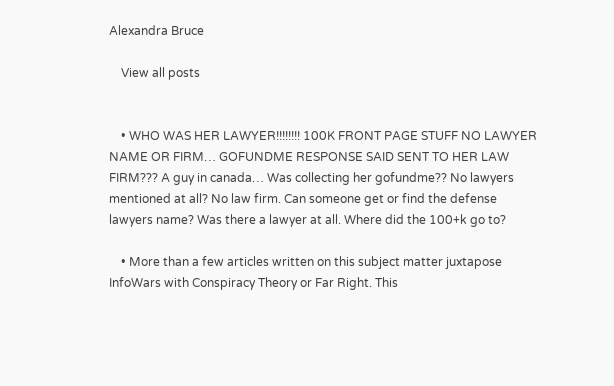Alexandra Bruce

    View all posts


    • WHO WAS HER LAWYER!!!!!!!! 100K FRONT PAGE STUFF NO LAWYER NAME OR FIRM… GOFUNDME RESPONSE SAID SENT TO HER LAW FIRM??? A guy in canada… Was collecting her gofundme?? No lawyers mentioned at all? No law firm. Can someone get or find the defense lawyers name? Was there a lawyer at all. Where did the 100+k go to?

    • More than a few articles written on this subject matter juxtapose InfoWars with Conspiracy Theory or Far Right. This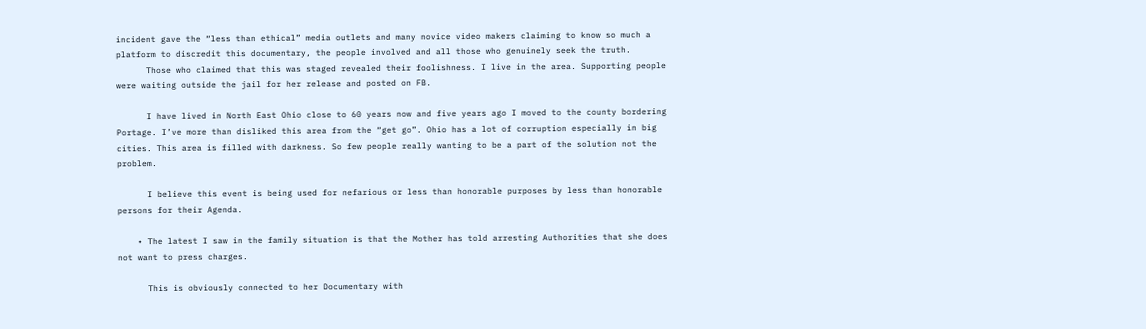incident gave the “less than ethical” media outlets and many novice video makers claiming to know so much a platform to discredit this documentary, the people involved and all those who genuinely seek the truth.
      Those who claimed that this was staged revealed their foolishness. I live in the area. Supporting people were waiting outside the jail for her release and posted on FB.

      I have lived in North East Ohio close to 60 years now and five years ago I moved to the county bordering Portage. I’ve more than disliked this area from the “get go”. Ohio has a lot of corruption especially in big cities. This area is filled with darkness. So few people really wanting to be a part of the solution not the problem.

      I believe this event is being used for nefarious or less than honorable purposes by less than honorable persons for their Agenda.

    • The latest I saw in the family situation is that the Mother has told arresting Authorities that she does not want to press charges.

      This is obviously connected to her Documentary with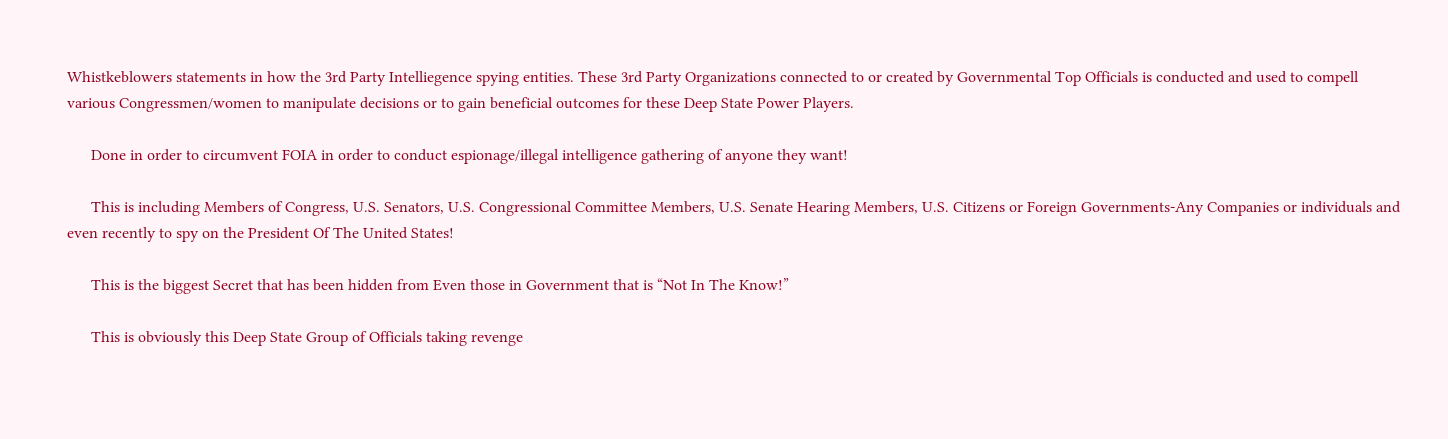Whistkeblowers statements in how the 3rd Party Intelliegence spying entities. These 3rd Party Organizations connected to or created by Governmental Top Officials is conducted and used to compell various Congressmen/women to manipulate decisions or to gain beneficial outcomes for these Deep State Power Players.

      Done in order to circumvent FOIA in order to conduct espionage/illegal intelligence gathering of anyone they want!

      This is including Members of Congress, U.S. Senators, U.S. Congressional Committee Members, U.S. Senate Hearing Members, U.S. Citizens or Foreign Governments-Any Companies or individuals and even recently to spy on the President Of The United States!

      This is the biggest Secret that has been hidden from Even those in Government that is “Not In The Know!”

      This is obviously this Deep State Group of Officials taking revenge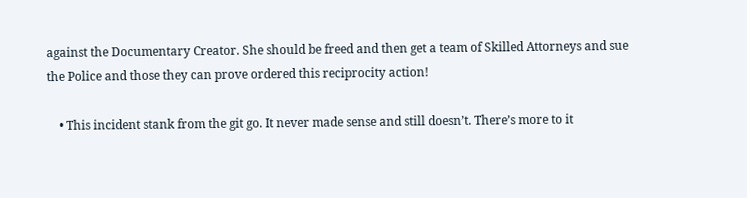against the Documentary Creator. She should be freed and then get a team of Skilled Attorneys and sue the Police and those they can prove ordered this reciprocity action!

    • This incident stank from the git go. It never made sense and still doesn’t. There’s more to it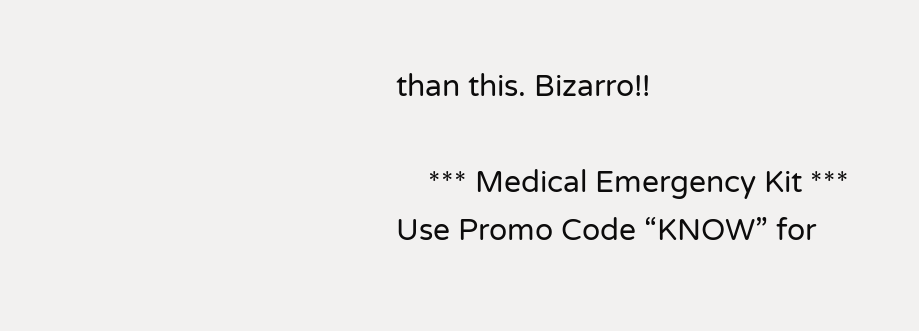than this. Bizarro!!

    *** Medical Emergency Kit *** Use Promo Code “KNOW” for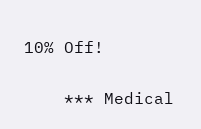10% Off!

    *** Medical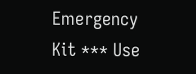Emergency Kit *** Use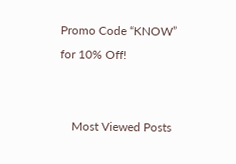Promo Code “KNOW” for 10% Off!


    Most Viewed Posts